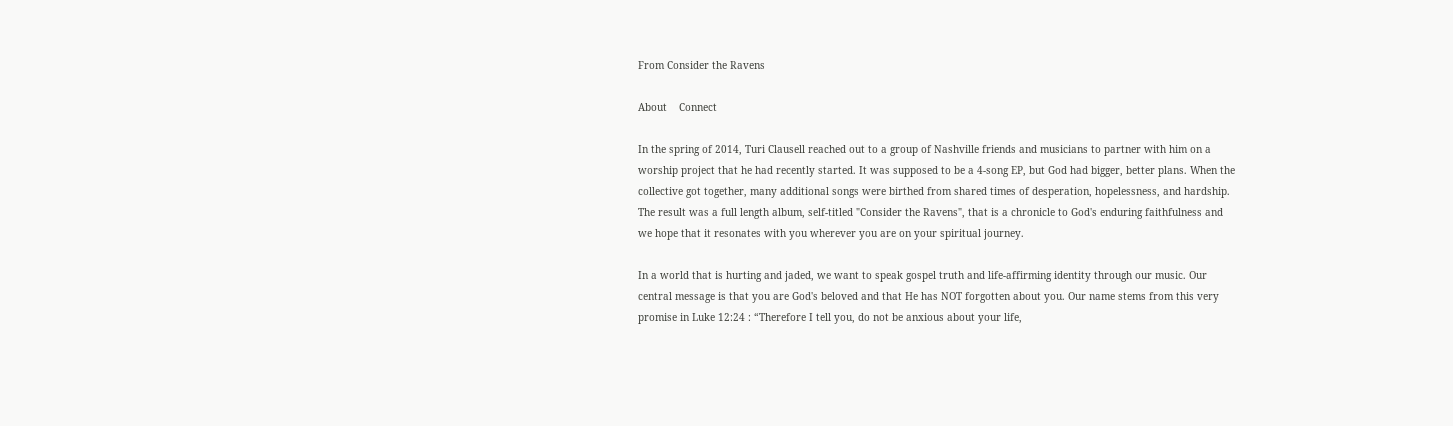From Consider the Ravens

About    Connect

In the spring of 2014, Turi Clausell reached out to a group of Nashville friends and musicians to partner with him on a worship project that he had recently started. It was supposed to be a 4-song EP, but God had bigger, better plans. When the collective got together, many additional songs were birthed from shared times of desperation, hopelessness, and hardship. The result was a full length album, self-titled "Consider the Ravens", that is a chronicle to God's enduring faithfulness and we hope that it resonates with you wherever you are on your spiritual journey.

In a world that is hurting and jaded, we want to speak gospel truth and life-affirming identity through our music. Our central message is that you are God's beloved and that He has NOT forgotten about you. Our name stems from this very promise in Luke 12:24 : “Therefore I tell you, do not be anxious about your life,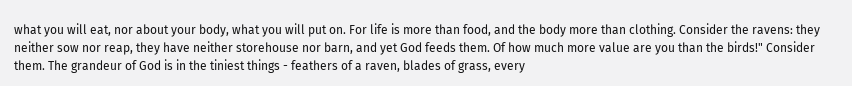what you will eat, nor about your body, what you will put on. For life is more than food, and the body more than clothing. Consider the ravens: they neither sow nor reap, they have neither storehouse nor barn, and yet God feeds them. Of how much more value are you than the birds!" Consider them. The grandeur of God is in the tiniest things - feathers of a raven, blades of grass, every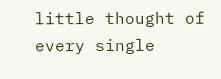little thought of every single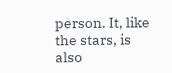person. It, like the stars, is also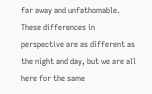far away and unfathomable. These differences in perspective are as different as the night and day, but we are all here for the same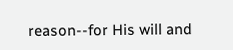reason--for His will and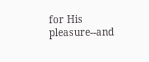for His pleasure--and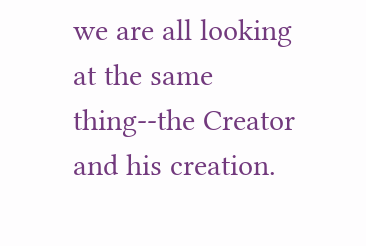we are all looking at the same thing--the Creator and his creation.